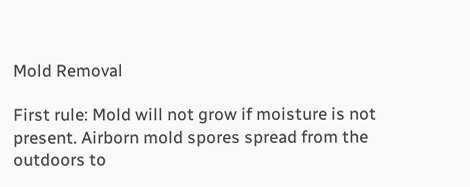Mold Removal

First rule: Mold will not grow if moisture is not present. Airborn mold spores spread from the outdoors to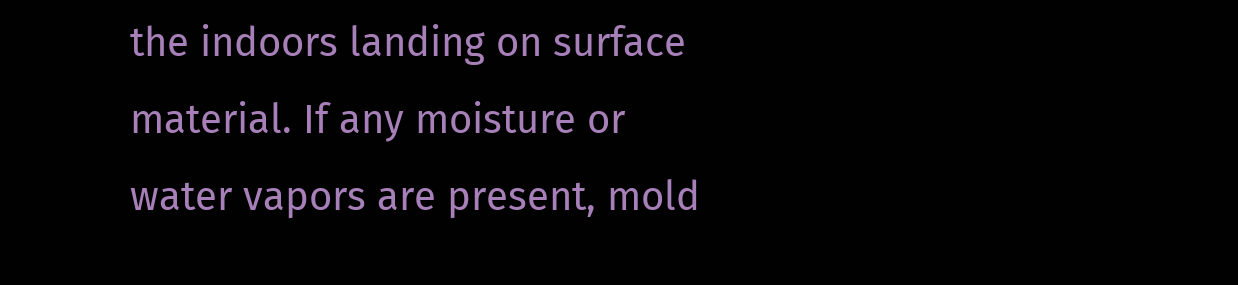the indoors landing on surface material. If any moisture or water vapors are present, mold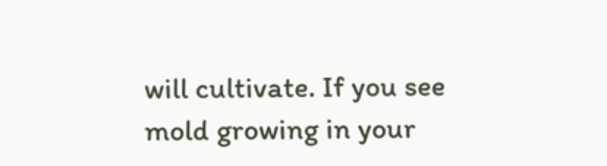will cultivate. If you see mold growing in your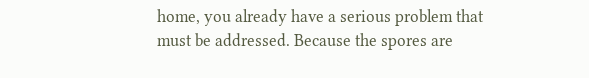home, you already have a serious problem that must be addressed. Because the spores are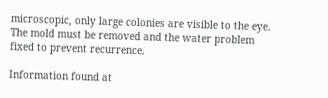microscopic, only large colonies are visible to the eye. The mold must be removed and the water problem fixed to prevent recurrence.

Information found at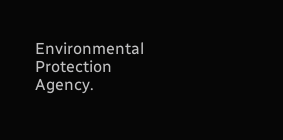Environmental Protection Agency.